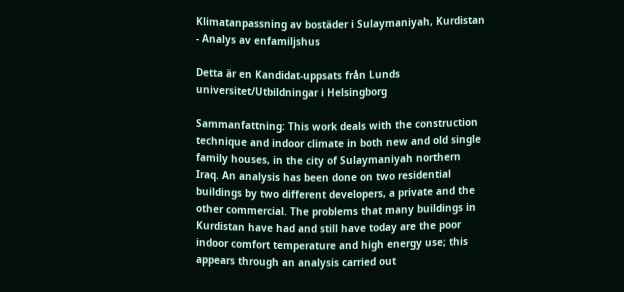Klimatanpassning av bostäder i Sulaymaniyah, Kurdistan - Analys av enfamiljshus

Detta är en Kandidat-uppsats från Lunds universitet/Utbildningar i Helsingborg

Sammanfattning: This work deals with the construction technique and indoor climate in both new and old single family houses, in the city of Sulaymaniyah northern Iraq. An analysis has been done on two residential buildings by two different developers, a private and the other commercial. The problems that many buildings in Kurdistan have had and still have today are the poor indoor comfort temperature and high energy use; this appears through an analysis carried out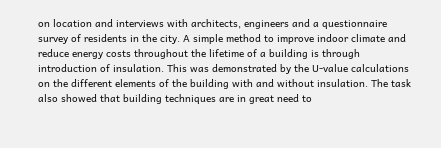on location and interviews with architects, engineers and a questionnaire survey of residents in the city. A simple method to improve indoor climate and reduce energy costs throughout the lifetime of a building is through introduction of insulation. This was demonstrated by the U-value calculations on the different elements of the building with and without insulation. The task also showed that building techniques are in great need to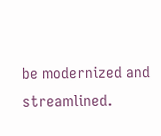be modernized and streamlined.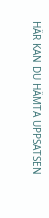HÄR KAN DU HÄMTA UPPSATSEN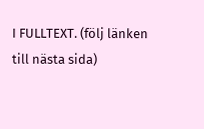I FULLTEXT. (följ länken till nästa sida)